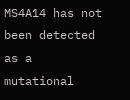MS4A14 has not been detected as a mutational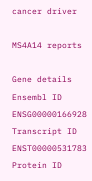cancer driver

MS4A14 reports

Gene details
Ensembl ID ENSG00000166928
Transcript ID ENST00000531783
Protein ID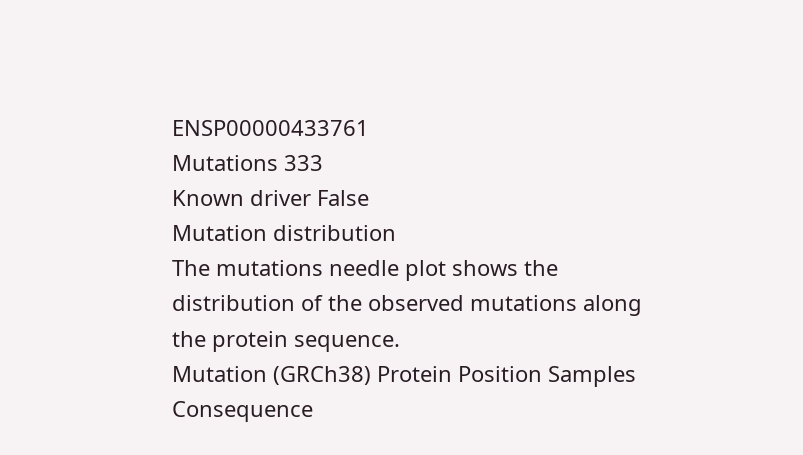ENSP00000433761
Mutations 333
Known driver False
Mutation distribution
The mutations needle plot shows the distribution of the observed mutations along the protein sequence.
Mutation (GRCh38) Protein Position Samples Consequence